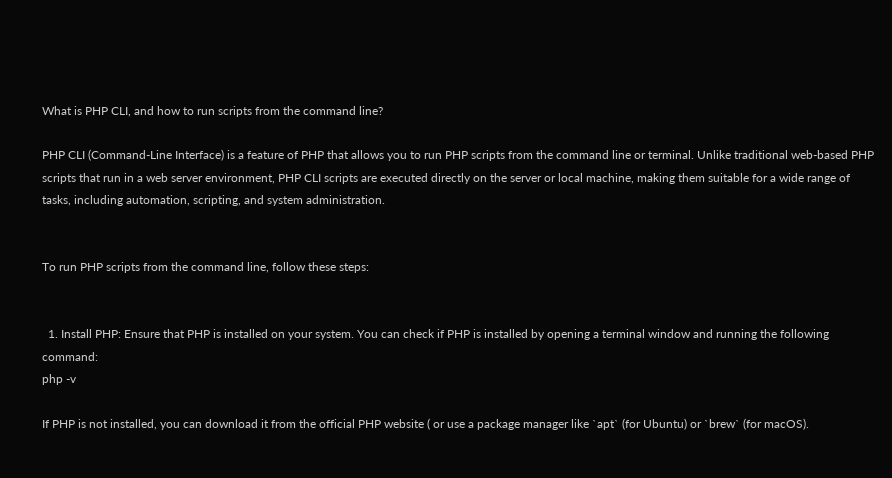What is PHP CLI, and how to run scripts from the command line?

PHP CLI (Command-Line Interface) is a feature of PHP that allows you to run PHP scripts from the command line or terminal. Unlike traditional web-based PHP scripts that run in a web server environment, PHP CLI scripts are executed directly on the server or local machine, making them suitable for a wide range of tasks, including automation, scripting, and system administration.


To run PHP scripts from the command line, follow these steps:


  1. Install PHP: Ensure that PHP is installed on your system. You can check if PHP is installed by opening a terminal window and running the following command:
php -v

If PHP is not installed, you can download it from the official PHP website ( or use a package manager like `apt` (for Ubuntu) or `brew` (for macOS).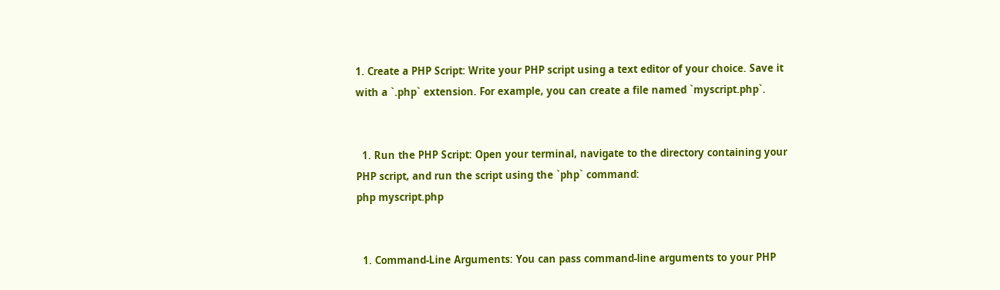1. Create a PHP Script: Write your PHP script using a text editor of your choice. Save it with a `.php` extension. For example, you can create a file named `myscript.php`.


  1. Run the PHP Script: Open your terminal, navigate to the directory containing your PHP script, and run the script using the `php` command:
php myscript.php


  1. Command-Line Arguments: You can pass command-line arguments to your PHP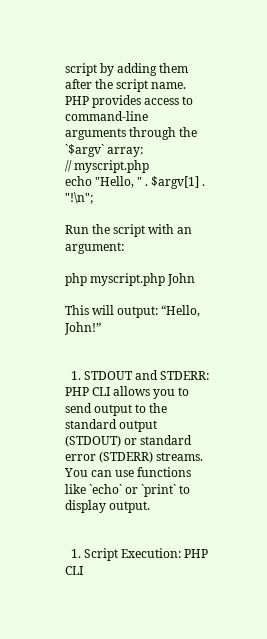script by adding them after the script name. PHP provides access to command-line arguments through the `$argv` array:
// myscript.php
echo "Hello, " . $argv[1] . "!\n";

Run the script with an argument:

php myscript.php John

This will output: “Hello, John!”


  1. STDOUT and STDERR: PHP CLI allows you to send output to the standard output (STDOUT) or standard error (STDERR) streams. You can use functions like `echo` or `print` to display output.


  1. Script Execution: PHP CLI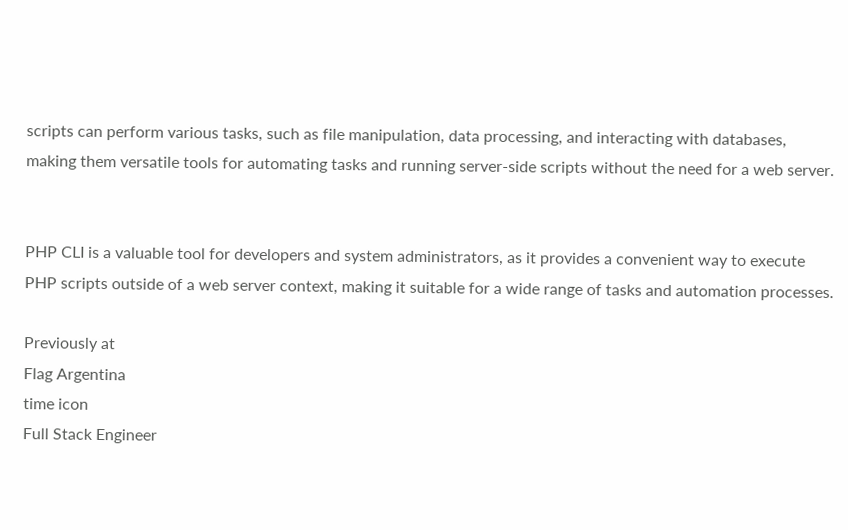scripts can perform various tasks, such as file manipulation, data processing, and interacting with databases, making them versatile tools for automating tasks and running server-side scripts without the need for a web server.


PHP CLI is a valuable tool for developers and system administrators, as it provides a convenient way to execute PHP scripts outside of a web server context, making it suitable for a wide range of tasks and automation processes.

Previously at
Flag Argentina
time icon
Full Stack Engineer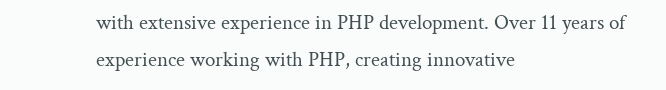with extensive experience in PHP development. Over 11 years of experience working with PHP, creating innovative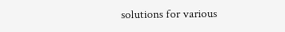solutions for various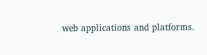web applications and platforms.